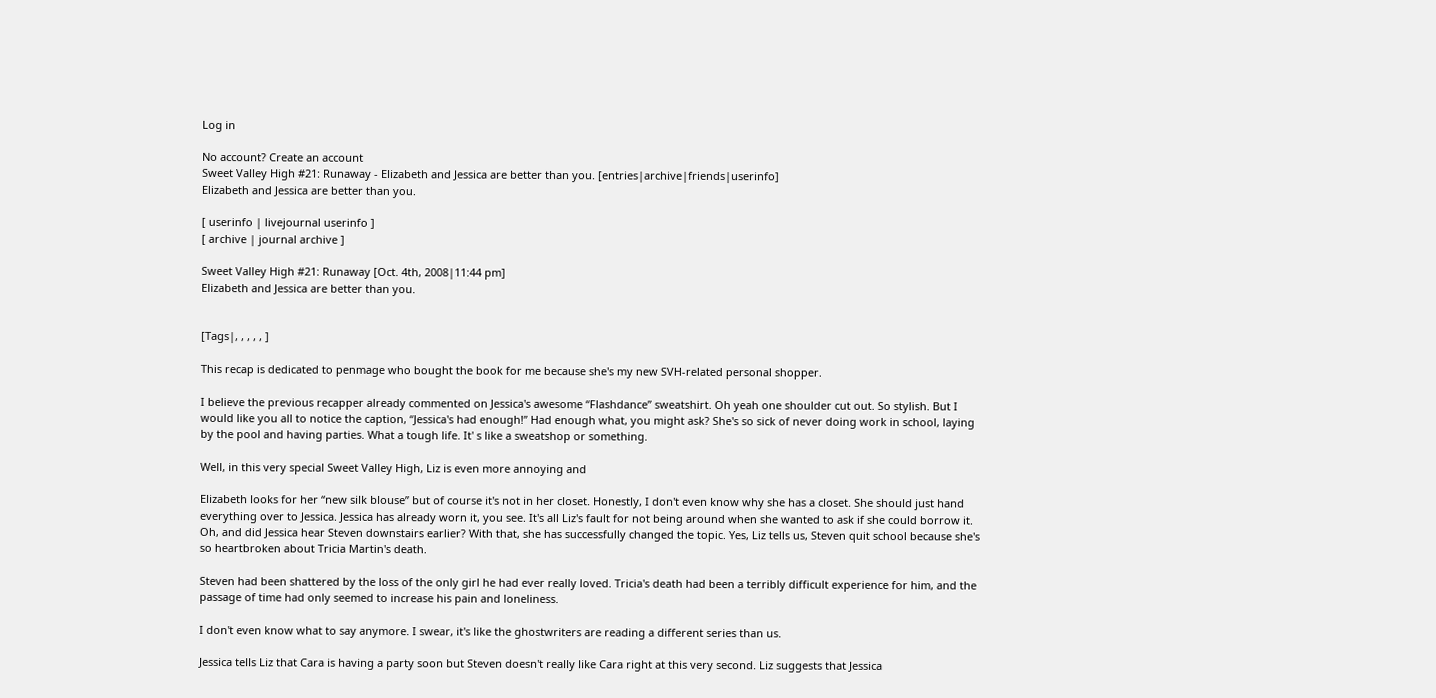Log in

No account? Create an account
Sweet Valley High #21: Runaway - Elizabeth and Jessica are better than you. [entries|archive|friends|userinfo]
Elizabeth and Jessica are better than you.

[ userinfo | livejournal userinfo ]
[ archive | journal archive ]

Sweet Valley High #21: Runaway [Oct. 4th, 2008|11:44 pm]
Elizabeth and Jessica are better than you.


[Tags|, , , , , ]

This recap is dedicated to penmage who bought the book for me because she's my new SVH-related personal shopper.

I believe the previous recapper already commented on Jessica's awesome “Flashdance” sweatshirt. Oh yeah one shoulder cut out. So stylish. But I would like you all to notice the caption, “Jessica's had enough!” Had enough what, you might ask? She's so sick of never doing work in school, laying by the pool and having parties. What a tough life. It' s like a sweatshop or something.

Well, in this very special Sweet Valley High, Liz is even more annoying and

Elizabeth looks for her “new silk blouse” but of course it's not in her closet. Honestly, I don't even know why she has a closet. She should just hand everything over to Jessica. Jessica has already worn it, you see. It's all Liz's fault for not being around when she wanted to ask if she could borrow it. Oh, and did Jessica hear Steven downstairs earlier? With that, she has successfully changed the topic. Yes, Liz tells us, Steven quit school because she's so heartbroken about Tricia Martin's death.

Steven had been shattered by the loss of the only girl he had ever really loved. Tricia's death had been a terribly difficult experience for him, and the passage of time had only seemed to increase his pain and loneliness.

I don't even know what to say anymore. I swear, it's like the ghostwriters are reading a different series than us.

Jessica tells Liz that Cara is having a party soon but Steven doesn't really like Cara right at this very second. Liz suggests that Jessica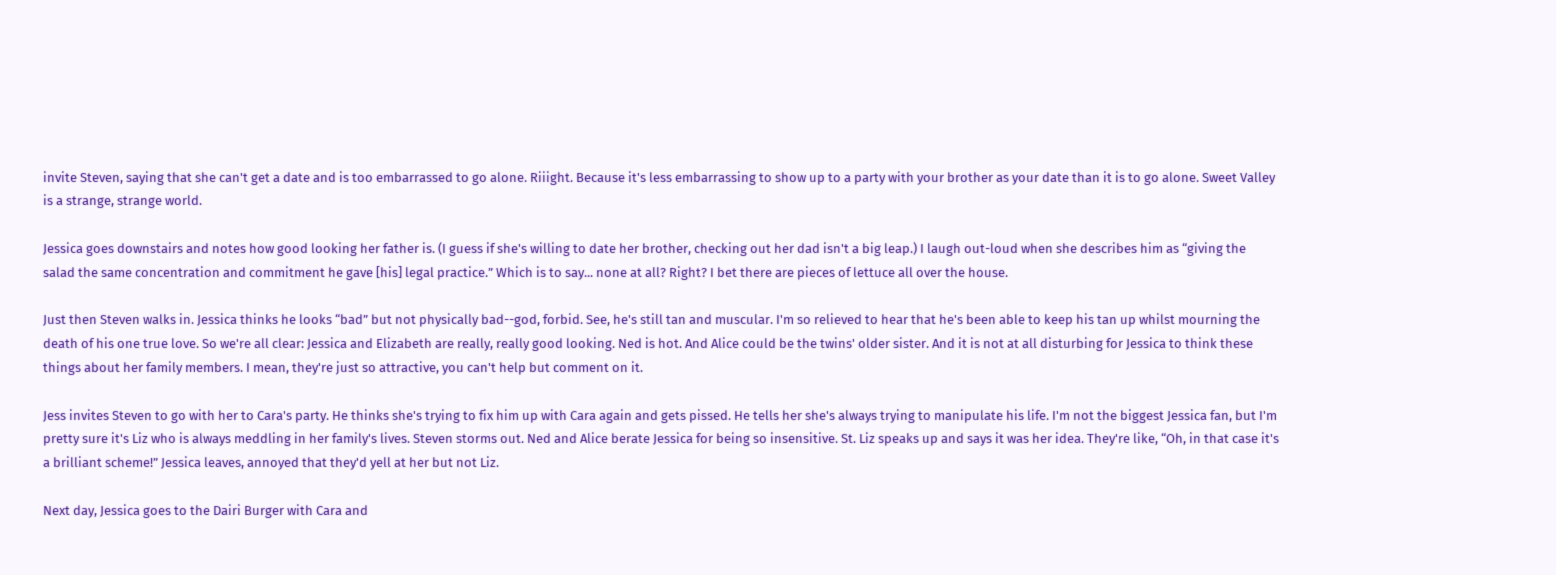invite Steven, saying that she can't get a date and is too embarrassed to go alone. Riiight. Because it's less embarrassing to show up to a party with your brother as your date than it is to go alone. Sweet Valley is a strange, strange world.

Jessica goes downstairs and notes how good looking her father is. (I guess if she's willing to date her brother, checking out her dad isn't a big leap.) I laugh out-loud when she describes him as “giving the salad the same concentration and commitment he gave [his] legal practice.” Which is to say... none at all? Right? I bet there are pieces of lettuce all over the house.

Just then Steven walks in. Jessica thinks he looks “bad” but not physically bad--god, forbid. See, he's still tan and muscular. I'm so relieved to hear that he's been able to keep his tan up whilst mourning the death of his one true love. So we're all clear: Jessica and Elizabeth are really, really good looking. Ned is hot. And Alice could be the twins' older sister. And it is not at all disturbing for Jessica to think these things about her family members. I mean, they're just so attractive, you can't help but comment on it.

Jess invites Steven to go with her to Cara's party. He thinks she's trying to fix him up with Cara again and gets pissed. He tells her she's always trying to manipulate his life. I'm not the biggest Jessica fan, but I'm pretty sure it's Liz who is always meddling in her family's lives. Steven storms out. Ned and Alice berate Jessica for being so insensitive. St. Liz speaks up and says it was her idea. They're like, “Oh, in that case it's a brilliant scheme!” Jessica leaves, annoyed that they'd yell at her but not Liz.

Next day, Jessica goes to the Dairi Burger with Cara and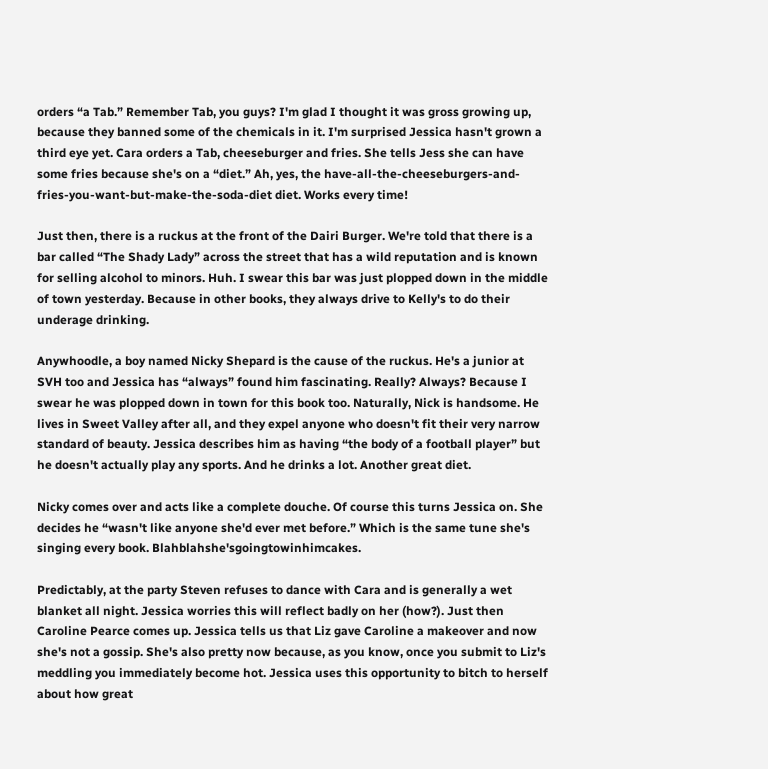orders “a Tab.” Remember Tab, you guys? I'm glad I thought it was gross growing up, because they banned some of the chemicals in it. I'm surprised Jessica hasn't grown a third eye yet. Cara orders a Tab, cheeseburger and fries. She tells Jess she can have some fries because she's on a “diet.” Ah, yes, the have-all-the-cheeseburgers-and-fries-you-want-but-make-the-soda-diet diet. Works every time!

Just then, there is a ruckus at the front of the Dairi Burger. We're told that there is a bar called “The Shady Lady” across the street that has a wild reputation and is known for selling alcohol to minors. Huh. I swear this bar was just plopped down in the middle of town yesterday. Because in other books, they always drive to Kelly's to do their underage drinking.

Anywhoodle, a boy named Nicky Shepard is the cause of the ruckus. He's a junior at SVH too and Jessica has “always” found him fascinating. Really? Always? Because I swear he was plopped down in town for this book too. Naturally, Nick is handsome. He lives in Sweet Valley after all, and they expel anyone who doesn't fit their very narrow standard of beauty. Jessica describes him as having “the body of a football player” but he doesn't actually play any sports. And he drinks a lot. Another great diet.

Nicky comes over and acts like a complete douche. Of course this turns Jessica on. She decides he “wasn't like anyone she'd ever met before.” Which is the same tune she's singing every book. Blahblahshe'sgoingtowinhimcakes.

Predictably, at the party Steven refuses to dance with Cara and is generally a wet blanket all night. Jessica worries this will reflect badly on her (how?). Just then Caroline Pearce comes up. Jessica tells us that Liz gave Caroline a makeover and now she's not a gossip. She's also pretty now because, as you know, once you submit to Liz's meddling you immediately become hot. Jessica uses this opportunity to bitch to herself about how great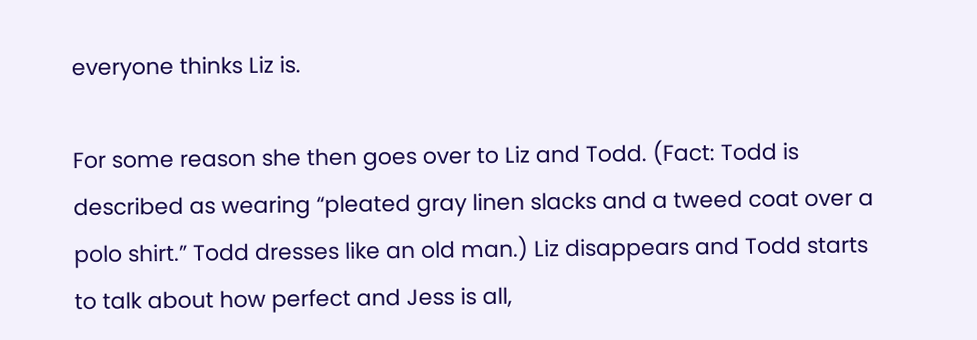everyone thinks Liz is.

For some reason she then goes over to Liz and Todd. (Fact: Todd is described as wearing “pleated gray linen slacks and a tweed coat over a polo shirt.” Todd dresses like an old man.) Liz disappears and Todd starts to talk about how perfect and Jess is all,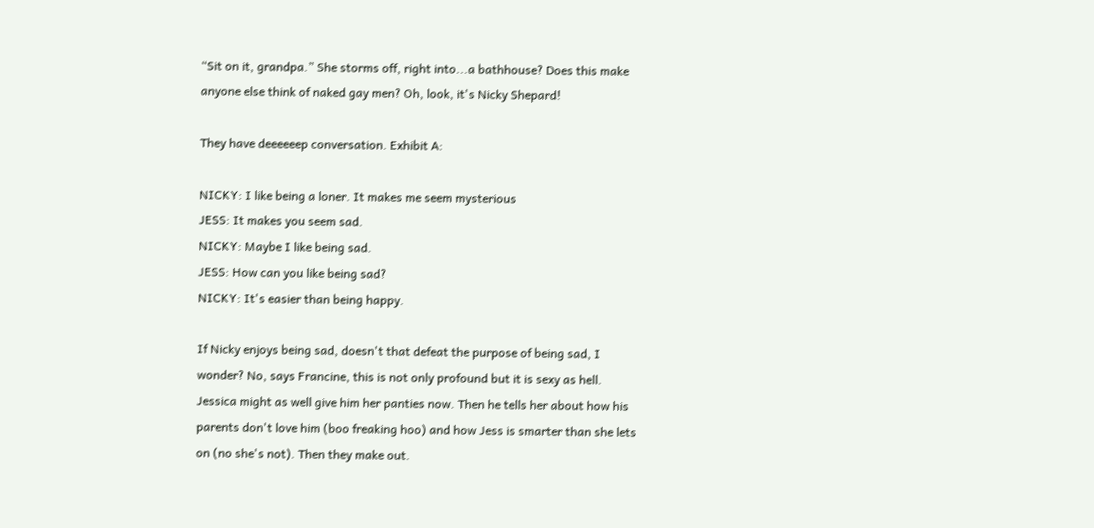“Sit on it, grandpa.” She storms off, right into...a bathhouse? Does this make anyone else think of naked gay men? Oh, look, it's Nicky Shepard!

They have deeeeeep conversation. Exhibit A:

NICKY: I like being a loner. It makes me seem mysterious
JESS: It makes you seem sad.
NICKY: Maybe I like being sad.
JESS: How can you like being sad?
NICKY: It's easier than being happy.

If Nicky enjoys being sad, doesn't that defeat the purpose of being sad, I wonder? No, says Francine, this is not only profound but it is sexy as hell. Jessica might as well give him her panties now. Then he tells her about how his parents don't love him (boo freaking hoo) and how Jess is smarter than she lets on (no she's not). Then they make out.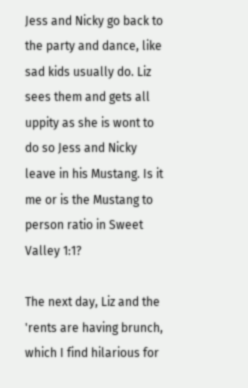Jess and Nicky go back to the party and dance, like sad kids usually do. Liz sees them and gets all uppity as she is wont to do so Jess and Nicky leave in his Mustang. Is it me or is the Mustang to person ratio in Sweet Valley 1:1?

The next day, Liz and the 'rents are having brunch, which I find hilarious for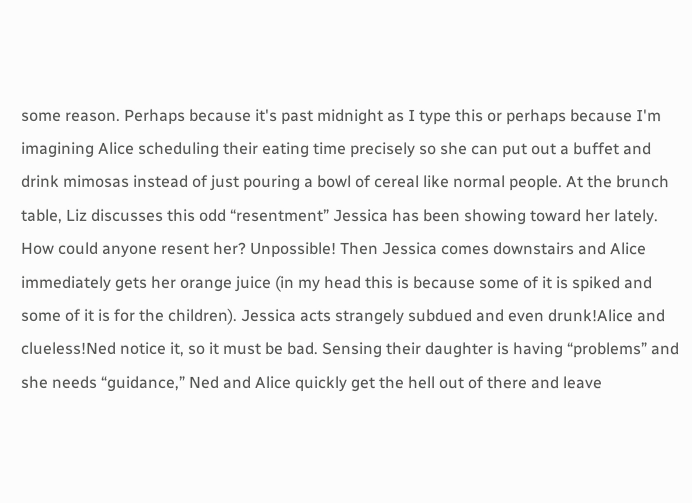some reason. Perhaps because it's past midnight as I type this or perhaps because I'm imagining Alice scheduling their eating time precisely so she can put out a buffet and drink mimosas instead of just pouring a bowl of cereal like normal people. At the brunch table, Liz discusses this odd “resentment” Jessica has been showing toward her lately. How could anyone resent her? Unpossible! Then Jessica comes downstairs and Alice immediately gets her orange juice (in my head this is because some of it is spiked and some of it is for the children). Jessica acts strangely subdued and even drunk!Alice and clueless!Ned notice it, so it must be bad. Sensing their daughter is having “problems” and she needs “guidance,” Ned and Alice quickly get the hell out of there and leave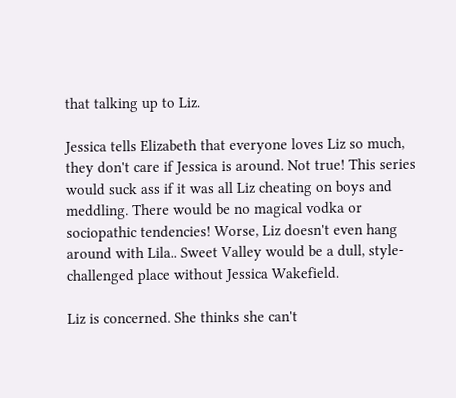that talking up to Liz.

Jessica tells Elizabeth that everyone loves Liz so much, they don't care if Jessica is around. Not true! This series would suck ass if it was all Liz cheating on boys and meddling. There would be no magical vodka or sociopathic tendencies! Worse, Liz doesn't even hang around with Lila.. Sweet Valley would be a dull, style-challenged place without Jessica Wakefield.

Liz is concerned. She thinks she can't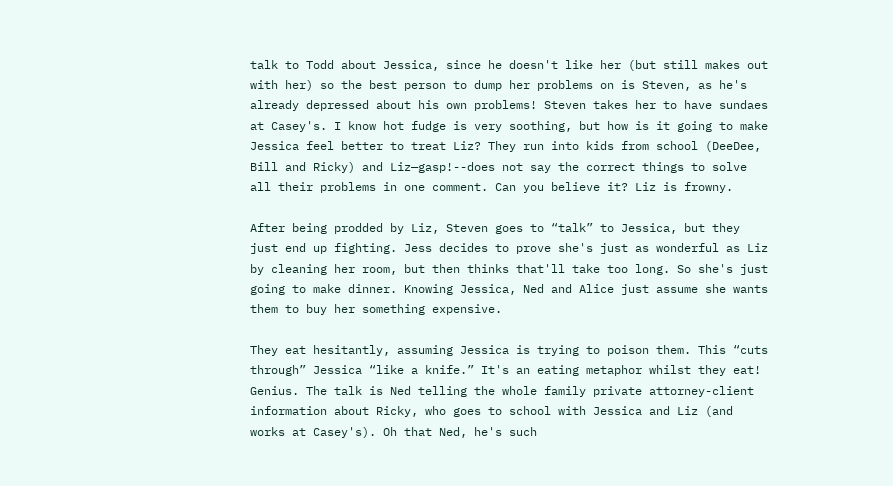talk to Todd about Jessica, since he doesn't like her (but still makes out with her) so the best person to dump her problems on is Steven, as he's already depressed about his own problems! Steven takes her to have sundaes at Casey's. I know hot fudge is very soothing, but how is it going to make Jessica feel better to treat Liz? They run into kids from school (DeeDee, Bill and Ricky) and Liz—gasp!--does not say the correct things to solve all their problems in one comment. Can you believe it? Liz is frowny.

After being prodded by Liz, Steven goes to “talk” to Jessica, but they just end up fighting. Jess decides to prove she's just as wonderful as Liz by cleaning her room, but then thinks that'll take too long. So she's just going to make dinner. Knowing Jessica, Ned and Alice just assume she wants them to buy her something expensive.

They eat hesitantly, assuming Jessica is trying to poison them. This “cuts through” Jessica “like a knife.” It's an eating metaphor whilst they eat! Genius. The talk is Ned telling the whole family private attorney-client information about Ricky, who goes to school with Jessica and Liz (and works at Casey's). Oh that Ned, he's such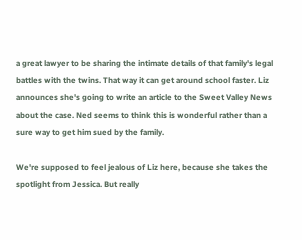a great lawyer to be sharing the intimate details of that family's legal battles with the twins. That way it can get around school faster. Liz announces she's going to write an article to the Sweet Valley News about the case. Ned seems to think this is wonderful rather than a sure way to get him sued by the family.

We're supposed to feel jealous of Liz here, because she takes the spotlight from Jessica. But really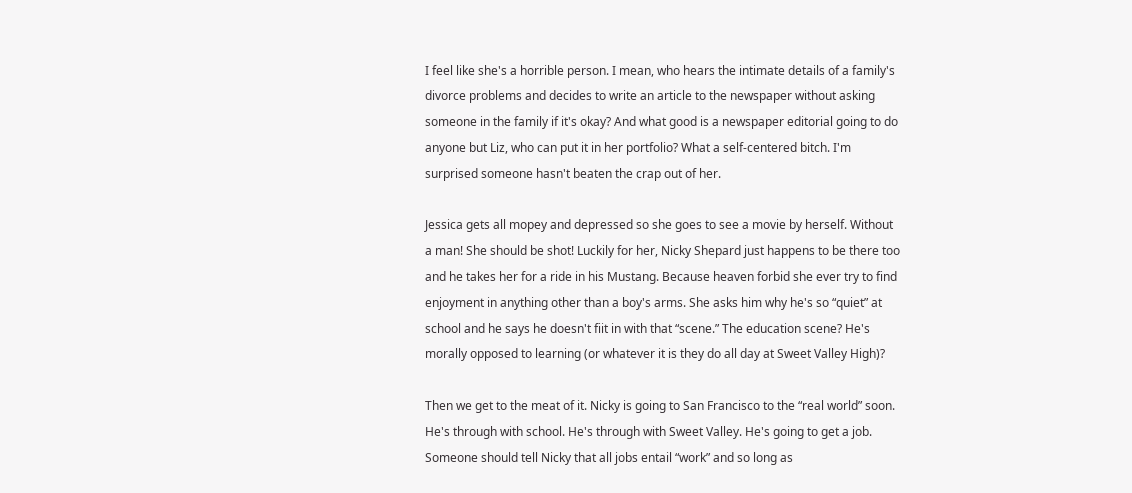I feel like she's a horrible person. I mean, who hears the intimate details of a family's divorce problems and decides to write an article to the newspaper without asking someone in the family if it's okay? And what good is a newspaper editorial going to do anyone but Liz, who can put it in her portfolio? What a self-centered bitch. I'm surprised someone hasn't beaten the crap out of her.

Jessica gets all mopey and depressed so she goes to see a movie by herself. Without a man! She should be shot! Luckily for her, Nicky Shepard just happens to be there too and he takes her for a ride in his Mustang. Because heaven forbid she ever try to find enjoyment in anything other than a boy's arms. She asks him why he's so “quiet” at school and he says he doesn't fiit in with that “scene.” The education scene? He's morally opposed to learning (or whatever it is they do all day at Sweet Valley High)?

Then we get to the meat of it. Nicky is going to San Francisco to the “real world” soon. He's through with school. He's through with Sweet Valley. He's going to get a job. Someone should tell Nicky that all jobs entail “work” and so long as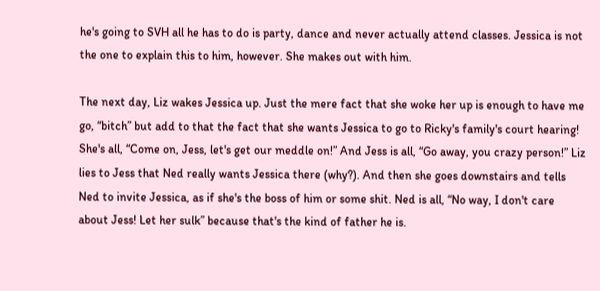he's going to SVH all he has to do is party, dance and never actually attend classes. Jessica is not the one to explain this to him, however. She makes out with him.

The next day, Liz wakes Jessica up. Just the mere fact that she woke her up is enough to have me go, “bitch” but add to that the fact that she wants Jessica to go to Ricky's family's court hearing! She's all, “Come on, Jess, let's get our meddle on!” And Jess is all, “Go away, you crazy person!” Liz lies to Jess that Ned really wants Jessica there (why?). And then she goes downstairs and tells Ned to invite Jessica, as if she's the boss of him or some shit. Ned is all, “No way, I don't care about Jess! Let her sulk” because that's the kind of father he is.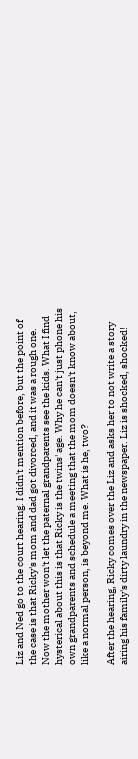Liz and Ned go to the court hearing. I didn't mention before, but the point of the case is that Ricky's mom and dad got divorced, and it was a rough one. Now the mother won't let the paternal grandparents see the kids. What I find hysterical about this is that Ricky is the twins' age. Why he can't just phone his own grandparents and schedule a meeting that the mom doesn't know about, like a normal person, is beyond me. What is he, two?

After the hearing, Ricky comes over the Liz and asks her to not write a story airing his family's dirty laundry in the newspaper. Liz is shocked, shocked!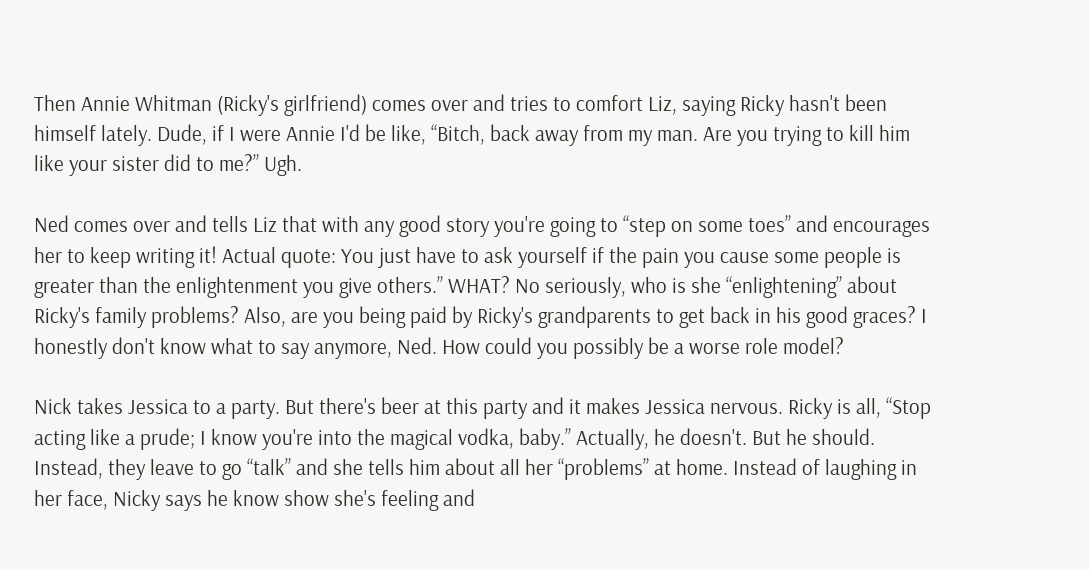Then Annie Whitman (Ricky's girlfriend) comes over and tries to comfort Liz, saying Ricky hasn't been himself lately. Dude, if I were Annie I'd be like, “Bitch, back away from my man. Are you trying to kill him like your sister did to me?” Ugh.

Ned comes over and tells Liz that with any good story you're going to “step on some toes” and encourages her to keep writing it! Actual quote: You just have to ask yourself if the pain you cause some people is greater than the enlightenment you give others.” WHAT? No seriously, who is she “enlightening” about Ricky's family problems? Also, are you being paid by Ricky's grandparents to get back in his good graces? I honestly don't know what to say anymore, Ned. How could you possibly be a worse role model?

Nick takes Jessica to a party. But there's beer at this party and it makes Jessica nervous. Ricky is all, “Stop acting like a prude; I know you're into the magical vodka, baby.” Actually, he doesn't. But he should. Instead, they leave to go “talk” and she tells him about all her “problems” at home. Instead of laughing in her face, Nicky says he know show she's feeling and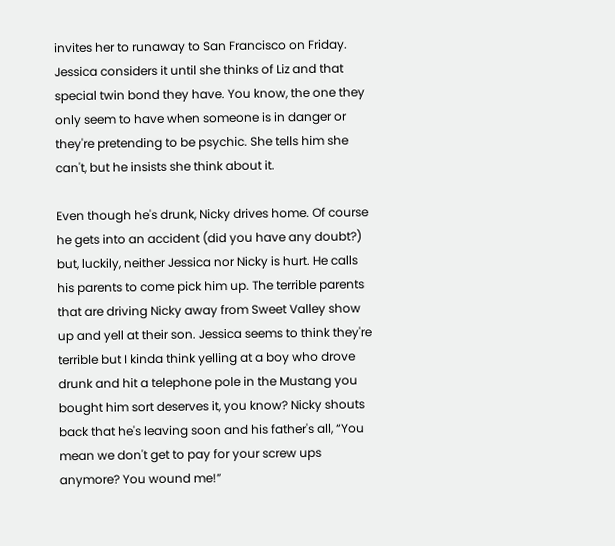invites her to runaway to San Francisco on Friday. Jessica considers it until she thinks of Liz and that special twin bond they have. You know, the one they only seem to have when someone is in danger or they're pretending to be psychic. She tells him she can't, but he insists she think about it.

Even though he's drunk, Nicky drives home. Of course he gets into an accident (did you have any doubt?) but, luckily, neither Jessica nor Nicky is hurt. He calls his parents to come pick him up. The terrible parents that are driving Nicky away from Sweet Valley show up and yell at their son. Jessica seems to think they're terrible but I kinda think yelling at a boy who drove drunk and hit a telephone pole in the Mustang you bought him sort deserves it, you know? Nicky shouts back that he's leaving soon and his father's all, “You mean we don't get to pay for your screw ups anymore? You wound me!”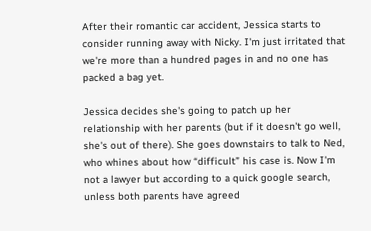After their romantic car accident, Jessica starts to consider running away with Nicky. I'm just irritated that we're more than a hundred pages in and no one has packed a bag yet.

Jessica decides she's going to patch up her relationship with her parents (but if it doesn't go well, she's out of there). She goes downstairs to talk to Ned, who whines about how “difficult” his case is. Now I'm not a lawyer but according to a quick google search, unless both parents have agreed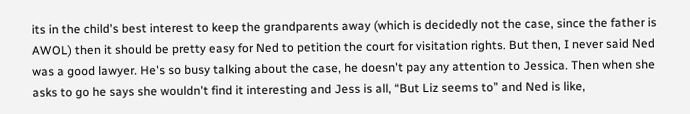its in the child's best interest to keep the grandparents away (which is decidedly not the case, since the father is AWOL) then it should be pretty easy for Ned to petition the court for visitation rights. But then, I never said Ned was a good lawyer. He's so busy talking about the case, he doesn't pay any attention to Jessica. Then when she asks to go he says she wouldn't find it interesting and Jess is all, “But Liz seems to” and Ned is like,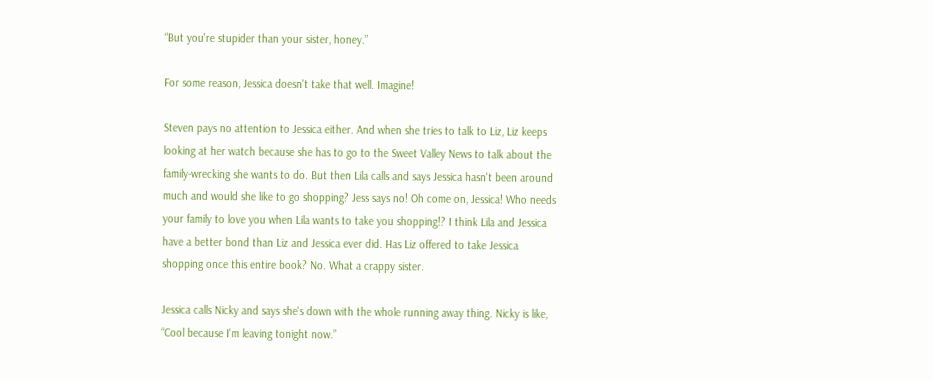“But you're stupider than your sister, honey.”

For some reason, Jessica doesn't take that well. Imagine!

Steven pays no attention to Jessica either. And when she tries to talk to Liz, Liz keeps looking at her watch because she has to go to the Sweet Valley News to talk about the family-wrecking she wants to do. But then Lila calls and says Jessica hasn't been around much and would she like to go shopping? Jess says no! Oh come on, Jessica! Who needs your family to love you when Lila wants to take you shopping!? I think Lila and Jessica have a better bond than Liz and Jessica ever did. Has Liz offered to take Jessica shopping once this entire book? No. What a crappy sister.

Jessica calls Nicky and says she's down with the whole running away thing. Nicky is like, “Cool because I'm leaving tonight now.”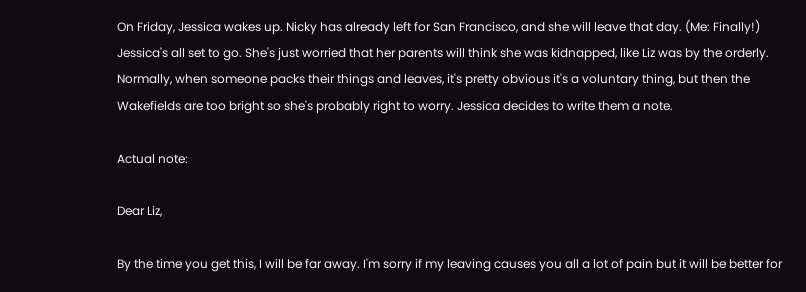On Friday, Jessica wakes up. Nicky has already left for San Francisco, and she will leave that day. (Me: Finally!) Jessica's all set to go. She's just worried that her parents will think she was kidnapped, like Liz was by the orderly. Normally, when someone packs their things and leaves, it's pretty obvious it's a voluntary thing, but then the Wakefields are too bright so she's probably right to worry. Jessica decides to write them a note.

Actual note:

Dear Liz,

By the time you get this, I will be far away. I'm sorry if my leaving causes you all a lot of pain but it will be better for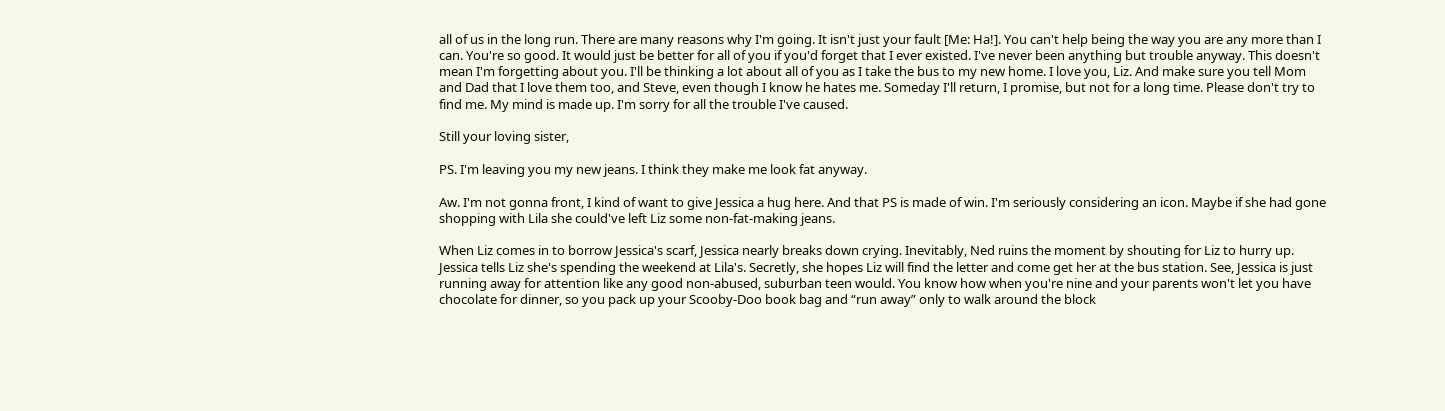all of us in the long run. There are many reasons why I'm going. It isn't just your fault [Me: Ha!]. You can't help being the way you are any more than I can. You're so good. It would just be better for all of you if you'd forget that I ever existed. I've never been anything but trouble anyway. This doesn't mean I'm forgetting about you. I'll be thinking a lot about all of you as I take the bus to my new home. I love you, Liz. And make sure you tell Mom and Dad that I love them too, and Steve, even though I know he hates me. Someday I'll return, I promise, but not for a long time. Please don't try to find me. My mind is made up. I'm sorry for all the trouble I've caused.

Still your loving sister,

PS. I'm leaving you my new jeans. I think they make me look fat anyway.

Aw. I'm not gonna front, I kind of want to give Jessica a hug here. And that PS is made of win. I'm seriously considering an icon. Maybe if she had gone shopping with Lila she could've left Liz some non-fat-making jeans.

When Liz comes in to borrow Jessica's scarf, Jessica nearly breaks down crying. Inevitably, Ned ruins the moment by shouting for Liz to hurry up. Jessica tells Liz she's spending the weekend at Lila's. Secretly, she hopes Liz will find the letter and come get her at the bus station. See, Jessica is just running away for attention like any good non-abused, suburban teen would. You know how when you're nine and your parents won't let you have chocolate for dinner, so you pack up your Scooby-Doo book bag and “run away” only to walk around the block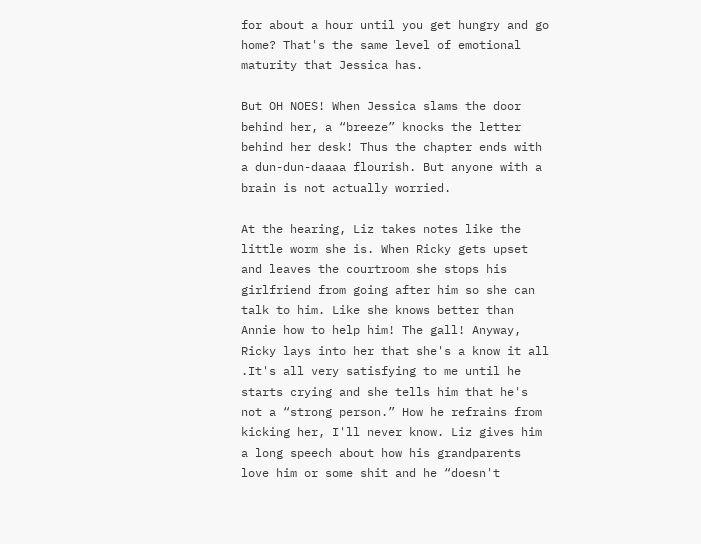for about a hour until you get hungry and go home? That's the same level of emotional maturity that Jessica has.

But OH NOES! When Jessica slams the door behind her, a “breeze” knocks the letter behind her desk! Thus the chapter ends with a dun-dun-daaaa flourish. But anyone with a brain is not actually worried.

At the hearing, Liz takes notes like the little worm she is. When Ricky gets upset and leaves the courtroom she stops his girlfriend from going after him so she can talk to him. Like she knows better than Annie how to help him! The gall! Anyway, Ricky lays into her that she's a know it all .It's all very satisfying to me until he starts crying and she tells him that he's not a “strong person.” How he refrains from kicking her, I'll never know. Liz gives him a long speech about how his grandparents love him or some shit and he “doesn't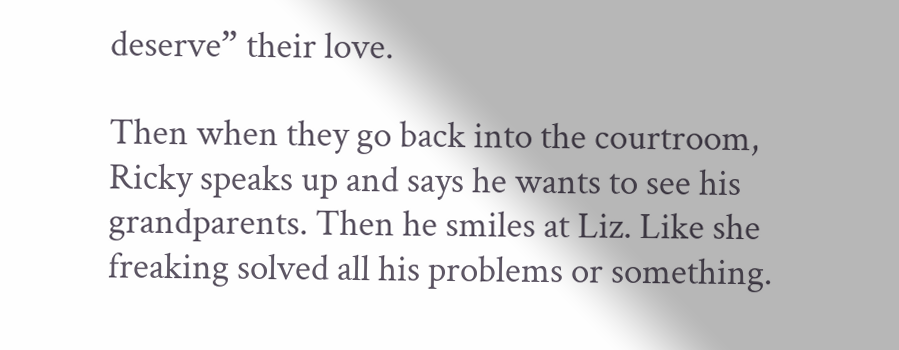deserve” their love.

Then when they go back into the courtroom, Ricky speaks up and says he wants to see his grandparents. Then he smiles at Liz. Like she freaking solved all his problems or something.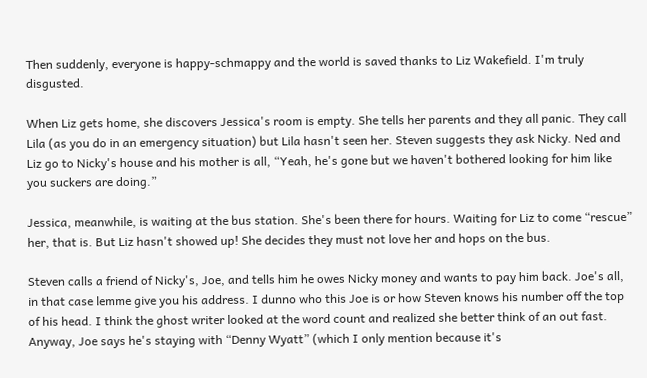Then suddenly, everyone is happy-schmappy and the world is saved thanks to Liz Wakefield. I'm truly disgusted.

When Liz gets home, she discovers Jessica's room is empty. She tells her parents and they all panic. They call Lila (as you do in an emergency situation) but Lila hasn't seen her. Steven suggests they ask Nicky. Ned and Liz go to Nicky's house and his mother is all, “Yeah, he's gone but we haven't bothered looking for him like you suckers are doing.”

Jessica, meanwhile, is waiting at the bus station. She's been there for hours. Waiting for Liz to come “rescue” her, that is. But Liz hasn't showed up! She decides they must not love her and hops on the bus.

Steven calls a friend of Nicky's, Joe, and tells him he owes Nicky money and wants to pay him back. Joe's all, in that case lemme give you his address. I dunno who this Joe is or how Steven knows his number off the top of his head. I think the ghost writer looked at the word count and realized she better think of an out fast. Anyway, Joe says he's staying with “Denny Wyatt” (which I only mention because it's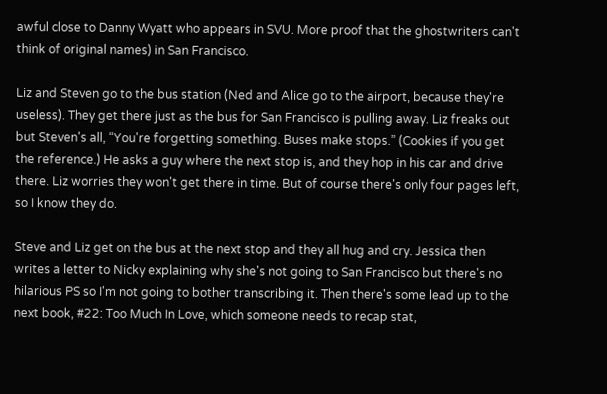awful close to Danny Wyatt who appears in SVU. More proof that the ghostwriters can't think of original names) in San Francisco.

Liz and Steven go to the bus station (Ned and Alice go to the airport, because they're useless). They get there just as the bus for San Francisco is pulling away. Liz freaks out but Steven's all, “You're forgetting something. Buses make stops.” (Cookies if you get the reference.) He asks a guy where the next stop is, and they hop in his car and drive there. Liz worries they won't get there in time. But of course there's only four pages left, so I know they do.

Steve and Liz get on the bus at the next stop and they all hug and cry. Jessica then writes a letter to Nicky explaining why she's not going to San Francisco but there's no hilarious PS so I'm not going to bother transcribing it. Then there's some lead up to the next book, #22: Too Much In Love, which someone needs to recap stat,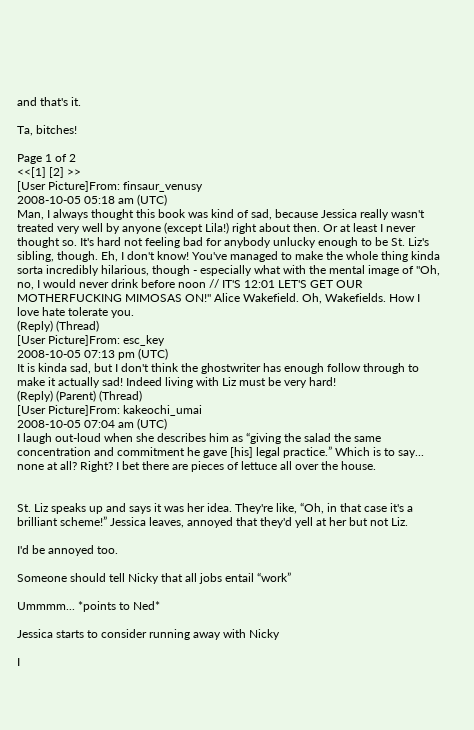and that's it.

Ta, bitches!

Page 1 of 2
<<[1] [2] >>
[User Picture]From: finsaur_venusy
2008-10-05 05:18 am (UTC)
Man, I always thought this book was kind of sad, because Jessica really wasn't treated very well by anyone (except Lila!) right about then. Or at least I never thought so. It's hard not feeling bad for anybody unlucky enough to be St. Liz's sibling, though. Eh, I don't know! You've managed to make the whole thing kinda sorta incredibly hilarious, though - especially what with the mental image of "Oh, no, I would never drink before noon // IT'S 12:01 LET'S GET OUR MOTHERFUCKING MIMOSAS ON!" Alice Wakefield. Oh, Wakefields. How I love hate tolerate you.
(Reply) (Thread)
[User Picture]From: esc_key
2008-10-05 07:13 pm (UTC)
It is kinda sad, but I don't think the ghostwriter has enough follow through to make it actually sad! Indeed living with Liz must be very hard!
(Reply) (Parent) (Thread)
[User Picture]From: kakeochi_umai
2008-10-05 07:04 am (UTC)
I laugh out-loud when she describes him as “giving the salad the same concentration and commitment he gave [his] legal practice.” Which is to say... none at all? Right? I bet there are pieces of lettuce all over the house.


St. Liz speaks up and says it was her idea. They're like, “Oh, in that case it's a brilliant scheme!” Jessica leaves, annoyed that they'd yell at her but not Liz.

I'd be annoyed too.

Someone should tell Nicky that all jobs entail “work”

Ummmm... *points to Ned*

Jessica starts to consider running away with Nicky

I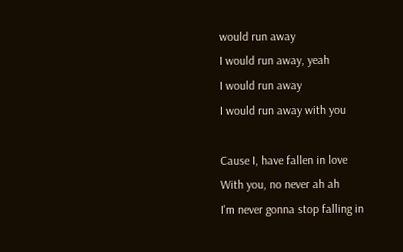would run away
I would run away, yeah
I would run away
I would run away with you

Cause I, have fallen in love
With you, no never ah ah
I'm never gonna stop falling in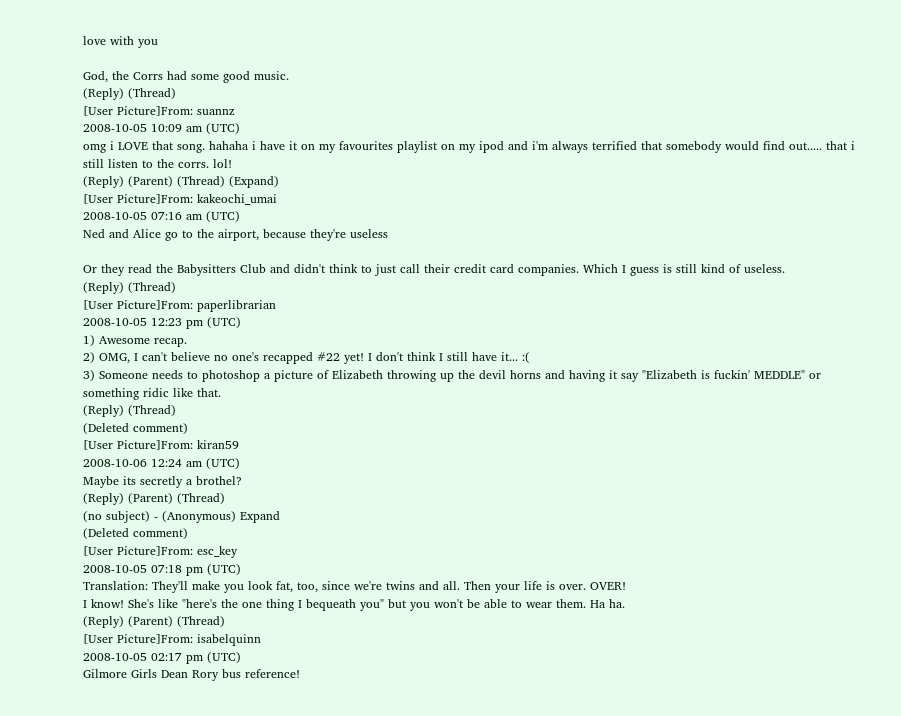love with you

God, the Corrs had some good music.
(Reply) (Thread)
[User Picture]From: suannz
2008-10-05 10:09 am (UTC)
omg i LOVE that song. hahaha i have it on my favourites playlist on my ipod and i'm always terrified that somebody would find out..... that i still listen to the corrs. lol!
(Reply) (Parent) (Thread) (Expand)
[User Picture]From: kakeochi_umai
2008-10-05 07:16 am (UTC)
Ned and Alice go to the airport, because they're useless

Or they read the Babysitters Club and didn't think to just call their credit card companies. Which I guess is still kind of useless.
(Reply) (Thread)
[User Picture]From: paperlibrarian
2008-10-05 12:23 pm (UTC)
1) Awesome recap.
2) OMG, I can't believe no one's recapped #22 yet! I don't think I still have it... :(
3) Someone needs to photoshop a picture of Elizabeth throwing up the devil horns and having it say "Elizabeth is fuckin' MEDDLE" or something ridic like that.
(Reply) (Thread)
(Deleted comment)
[User Picture]From: kiran59
2008-10-06 12:24 am (UTC)
Maybe its secretly a brothel?
(Reply) (Parent) (Thread)
(no subject) - (Anonymous) Expand
(Deleted comment)
[User Picture]From: esc_key
2008-10-05 07:18 pm (UTC)
Translation: They'll make you look fat, too, since we're twins and all. Then your life is over. OVER!
I know! She's like "here's the one thing I bequeath you" but you won't be able to wear them. Ha ha.
(Reply) (Parent) (Thread)
[User Picture]From: isabelquinn
2008-10-05 02:17 pm (UTC)
Gilmore Girls Dean Rory bus reference!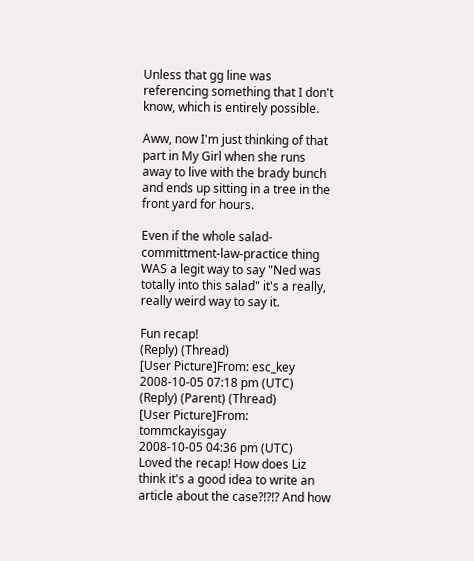Unless that gg line was referencing something that I don't know, which is entirely possible.

Aww, now I'm just thinking of that part in My Girl when she runs away to live with the brady bunch and ends up sitting in a tree in the front yard for hours.

Even if the whole salad-committment-law-practice thing WAS a legit way to say "Ned was totally into this salad" it's a really, really weird way to say it.

Fun recap!
(Reply) (Thread)
[User Picture]From: esc_key
2008-10-05 07:18 pm (UTC)
(Reply) (Parent) (Thread)
[User Picture]From: tommckayisgay
2008-10-05 04:36 pm (UTC)
Loved the recap! How does Liz think it's a good idea to write an article about the case?!?!? And how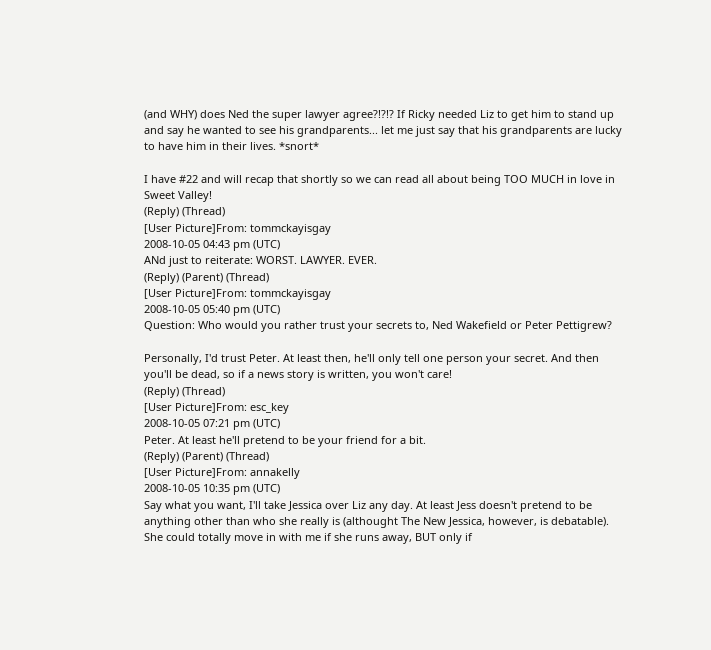(and WHY) does Ned the super lawyer agree?!?!? If Ricky needed Liz to get him to stand up and say he wanted to see his grandparents... let me just say that his grandparents are lucky to have him in their lives. *snort*

I have #22 and will recap that shortly so we can read all about being TOO MUCH in love in Sweet Valley!
(Reply) (Thread)
[User Picture]From: tommckayisgay
2008-10-05 04:43 pm (UTC)
ANd just to reiterate: WORST. LAWYER. EVER.
(Reply) (Parent) (Thread)
[User Picture]From: tommckayisgay
2008-10-05 05:40 pm (UTC)
Question: Who would you rather trust your secrets to, Ned Wakefield or Peter Pettigrew?

Personally, I'd trust Peter. At least then, he'll only tell one person your secret. And then you'll be dead, so if a news story is written, you won't care!
(Reply) (Thread)
[User Picture]From: esc_key
2008-10-05 07:21 pm (UTC)
Peter. At least he'll pretend to be your friend for a bit.
(Reply) (Parent) (Thread)
[User Picture]From: annakelly
2008-10-05 10:35 pm (UTC)
Say what you want, I'll take Jessica over Liz any day. At least Jess doesn't pretend to be anything other than who she really is (althought The New Jessica, however, is debatable). She could totally move in with me if she runs away, BUT only if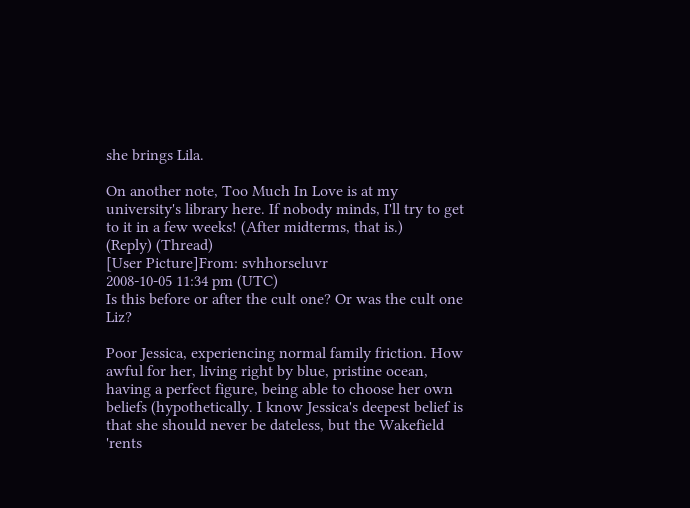she brings Lila.

On another note, Too Much In Love is at my university's library here. If nobody minds, I'll try to get to it in a few weeks! (After midterms, that is.)
(Reply) (Thread)
[User Picture]From: svhhorseluvr
2008-10-05 11:34 pm (UTC)
Is this before or after the cult one? Or was the cult one Liz?

Poor Jessica, experiencing normal family friction. How awful for her, living right by blue, pristine ocean, having a perfect figure, being able to choose her own beliefs (hypothetically. I know Jessica's deepest belief is that she should never be dateless, but the Wakefield 'rents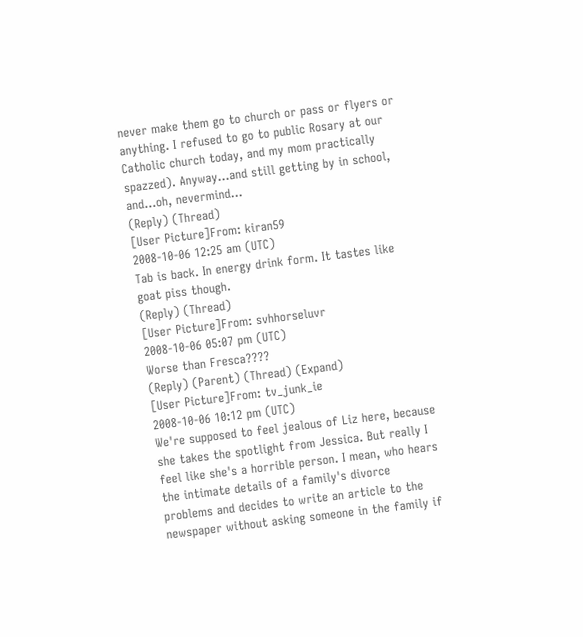never make them go to church or pass or flyers or anything. I refused to go to public Rosary at our Catholic church today, and my mom practically spazzed). Anyway...and still getting by in school, and...oh, nevermind...
(Reply) (Thread)
[User Picture]From: kiran59
2008-10-06 12:25 am (UTC)
Tab is back. In energy drink form. It tastes like goat piss though.
(Reply) (Thread)
[User Picture]From: svhhorseluvr
2008-10-06 05:07 pm (UTC)
Worse than Fresca????
(Reply) (Parent) (Thread) (Expand)
[User Picture]From: tv_junk_ie
2008-10-06 10:12 pm (UTC)
We're supposed to feel jealous of Liz here, because she takes the spotlight from Jessica. But really I feel like she's a horrible person. I mean, who hears the intimate details of a family's divorce problems and decides to write an article to the newspaper without asking someone in the family if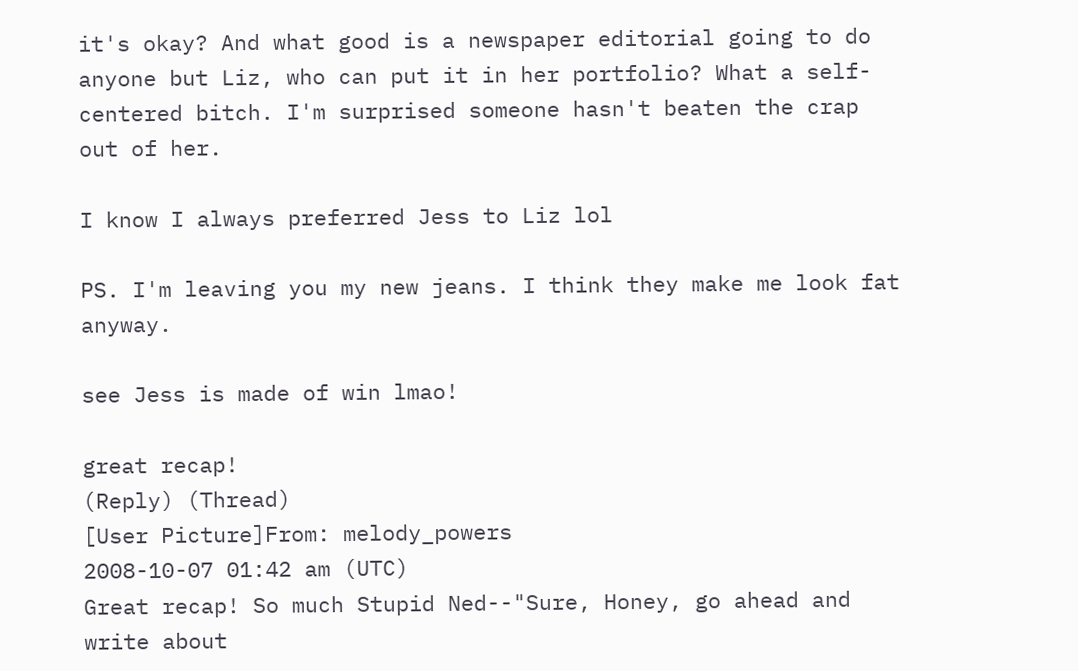it's okay? And what good is a newspaper editorial going to do anyone but Liz, who can put it in her portfolio? What a self-centered bitch. I'm surprised someone hasn't beaten the crap out of her.

I know I always preferred Jess to Liz lol

PS. I'm leaving you my new jeans. I think they make me look fat anyway.

see Jess is made of win lmao!

great recap!
(Reply) (Thread)
[User Picture]From: melody_powers
2008-10-07 01:42 am (UTC)
Great recap! So much Stupid Ned--"Sure, Honey, go ahead and write about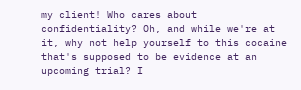my client! Who cares about confidentiality? Oh, and while we're at it, why not help yourself to this cocaine that's supposed to be evidence at an upcoming trial? I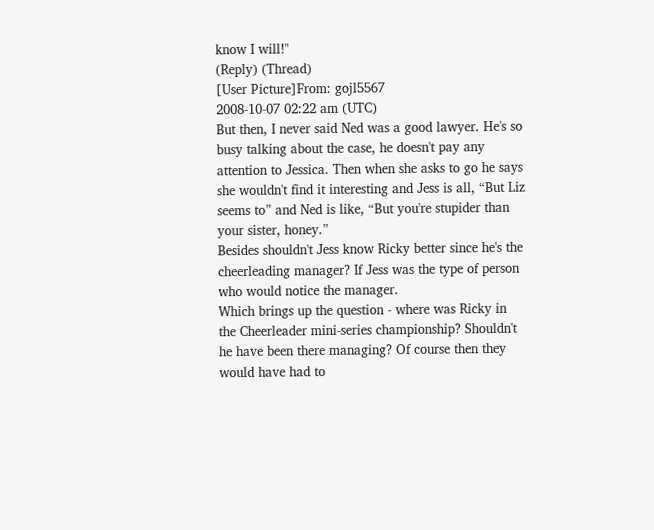know I will!"
(Reply) (Thread)
[User Picture]From: gojl5567
2008-10-07 02:22 am (UTC)
But then, I never said Ned was a good lawyer. He's so busy talking about the case, he doesn't pay any attention to Jessica. Then when she asks to go he says she wouldn't find it interesting and Jess is all, “But Liz seems to” and Ned is like, “But you're stupider than your sister, honey.”
Besides shouldn't Jess know Ricky better since he's the cheerleading manager? If Jess was the type of person who would notice the manager.
Which brings up the question - where was Ricky in the Cheerleader mini-series championship? Shouldn't he have been there managing? Of course then they would have had to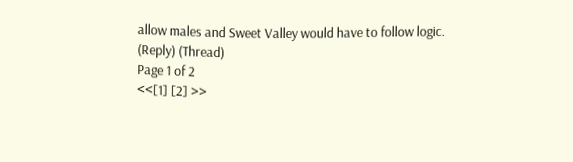allow males and Sweet Valley would have to follow logic.
(Reply) (Thread)
Page 1 of 2
<<[1] [2] >>